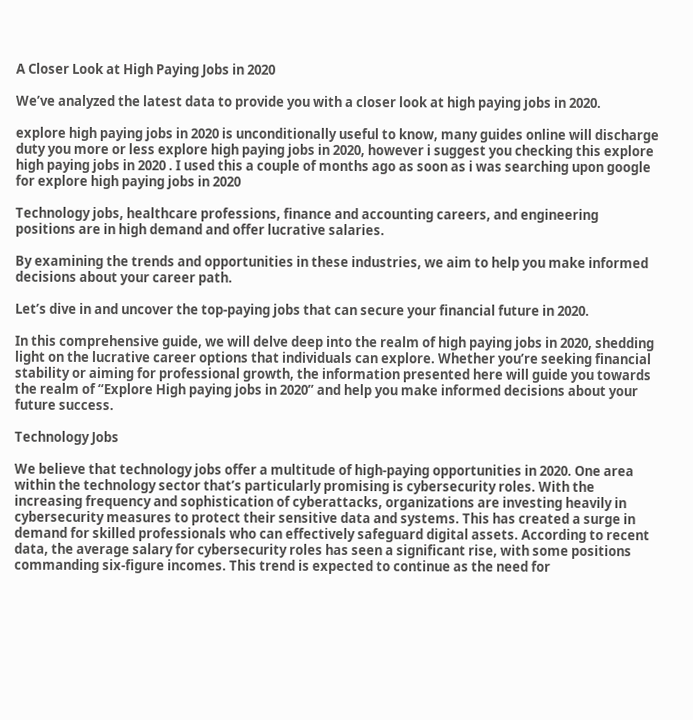A Closer Look at High Paying Jobs in 2020

We’ve analyzed the latest data to provide you with a closer look at high paying jobs in 2020.

explore high paying jobs in 2020 is unconditionally useful to know, many guides online will discharge duty you more or less explore high paying jobs in 2020, however i suggest you checking this explore high paying jobs in 2020 . I used this a couple of months ago as soon as i was searching upon google for explore high paying jobs in 2020

Technology jobs, healthcare professions, finance and accounting careers, and engineering positions are in high demand and offer lucrative salaries.

By examining the trends and opportunities in these industries, we aim to help you make informed decisions about your career path.

Let’s dive in and uncover the top-paying jobs that can secure your financial future in 2020.

In this comprehensive guide, we will delve deep into the realm of high paying jobs in 2020, shedding light on the lucrative career options that individuals can explore. Whether you’re seeking financial stability or aiming for professional growth, the information presented here will guide you towards the realm of “Explore High paying jobs in 2020” and help you make informed decisions about your future success.

Technology Jobs

We believe that technology jobs offer a multitude of high-paying opportunities in 2020. One area within the technology sector that’s particularly promising is cybersecurity roles. With the increasing frequency and sophistication of cyberattacks, organizations are investing heavily in cybersecurity measures to protect their sensitive data and systems. This has created a surge in demand for skilled professionals who can effectively safeguard digital assets. According to recent data, the average salary for cybersecurity roles has seen a significant rise, with some positions commanding six-figure incomes. This trend is expected to continue as the need for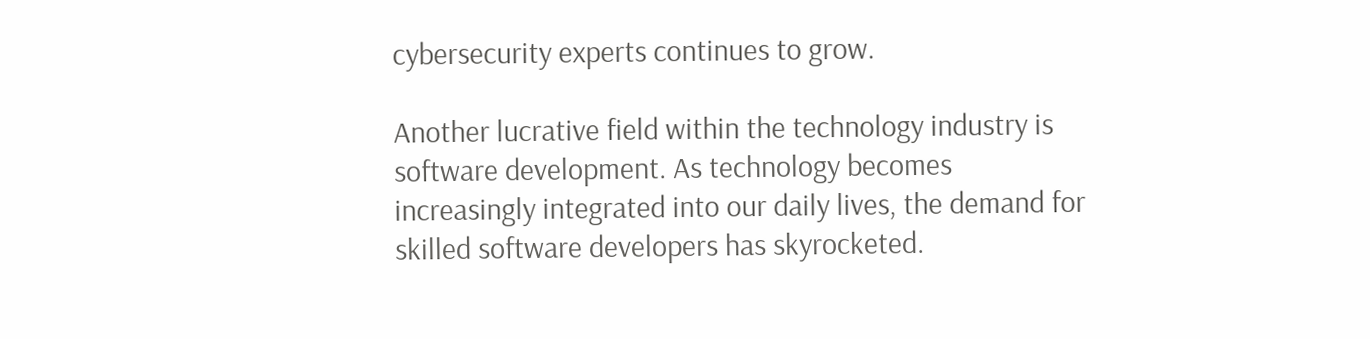cybersecurity experts continues to grow.

Another lucrative field within the technology industry is software development. As technology becomes increasingly integrated into our daily lives, the demand for skilled software developers has skyrocketed.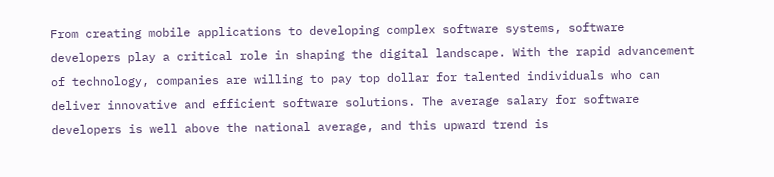From creating mobile applications to developing complex software systems, software developers play a critical role in shaping the digital landscape. With the rapid advancement of technology, companies are willing to pay top dollar for talented individuals who can deliver innovative and efficient software solutions. The average salary for software developers is well above the national average, and this upward trend is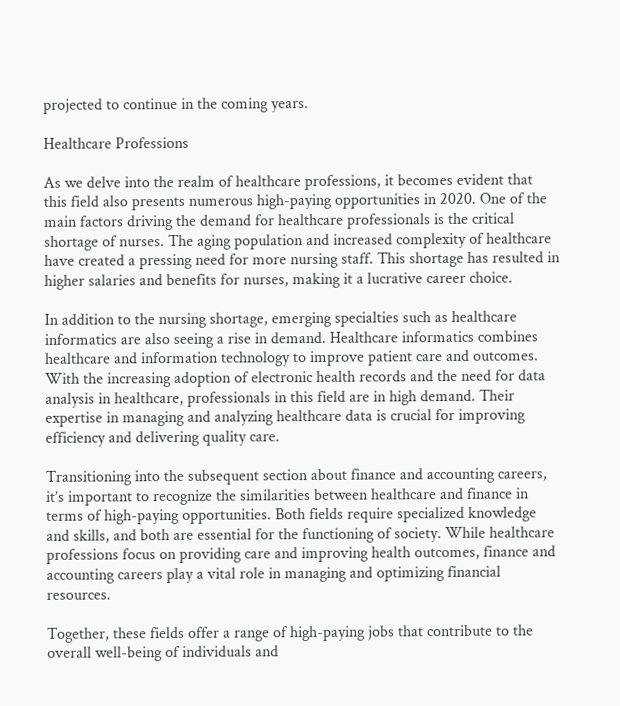projected to continue in the coming years.

Healthcare Professions

As we delve into the realm of healthcare professions, it becomes evident that this field also presents numerous high-paying opportunities in 2020. One of the main factors driving the demand for healthcare professionals is the critical shortage of nurses. The aging population and increased complexity of healthcare have created a pressing need for more nursing staff. This shortage has resulted in higher salaries and benefits for nurses, making it a lucrative career choice.

In addition to the nursing shortage, emerging specialties such as healthcare informatics are also seeing a rise in demand. Healthcare informatics combines healthcare and information technology to improve patient care and outcomes. With the increasing adoption of electronic health records and the need for data analysis in healthcare, professionals in this field are in high demand. Their expertise in managing and analyzing healthcare data is crucial for improving efficiency and delivering quality care.

Transitioning into the subsequent section about finance and accounting careers, it’s important to recognize the similarities between healthcare and finance in terms of high-paying opportunities. Both fields require specialized knowledge and skills, and both are essential for the functioning of society. While healthcare professions focus on providing care and improving health outcomes, finance and accounting careers play a vital role in managing and optimizing financial resources.

Together, these fields offer a range of high-paying jobs that contribute to the overall well-being of individuals and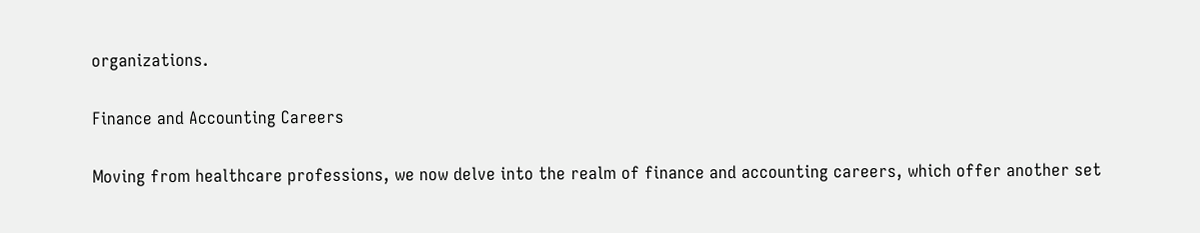organizations.

Finance and Accounting Careers

Moving from healthcare professions, we now delve into the realm of finance and accounting careers, which offer another set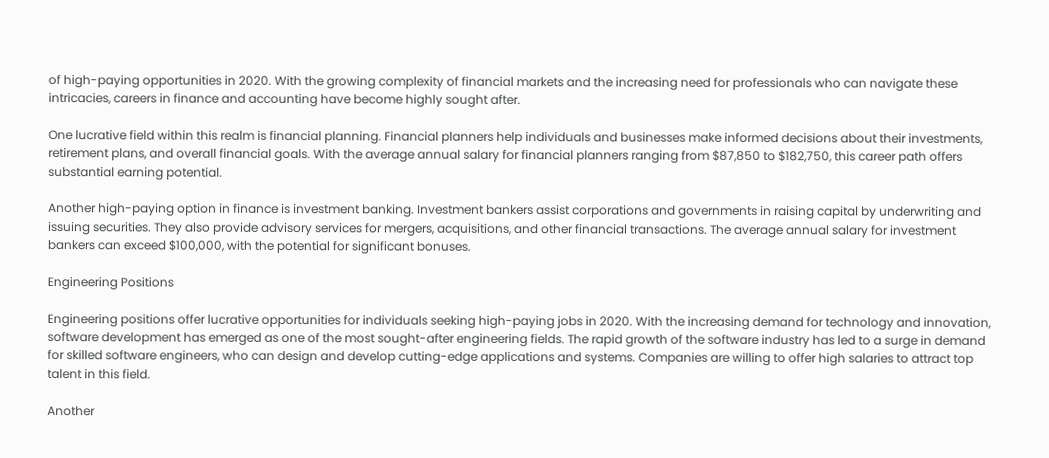of high-paying opportunities in 2020. With the growing complexity of financial markets and the increasing need for professionals who can navigate these intricacies, careers in finance and accounting have become highly sought after.

One lucrative field within this realm is financial planning. Financial planners help individuals and businesses make informed decisions about their investments, retirement plans, and overall financial goals. With the average annual salary for financial planners ranging from $87,850 to $182,750, this career path offers substantial earning potential.

Another high-paying option in finance is investment banking. Investment bankers assist corporations and governments in raising capital by underwriting and issuing securities. They also provide advisory services for mergers, acquisitions, and other financial transactions. The average annual salary for investment bankers can exceed $100,000, with the potential for significant bonuses.

Engineering Positions

Engineering positions offer lucrative opportunities for individuals seeking high-paying jobs in 2020. With the increasing demand for technology and innovation, software development has emerged as one of the most sought-after engineering fields. The rapid growth of the software industry has led to a surge in demand for skilled software engineers, who can design and develop cutting-edge applications and systems. Companies are willing to offer high salaries to attract top talent in this field.

Another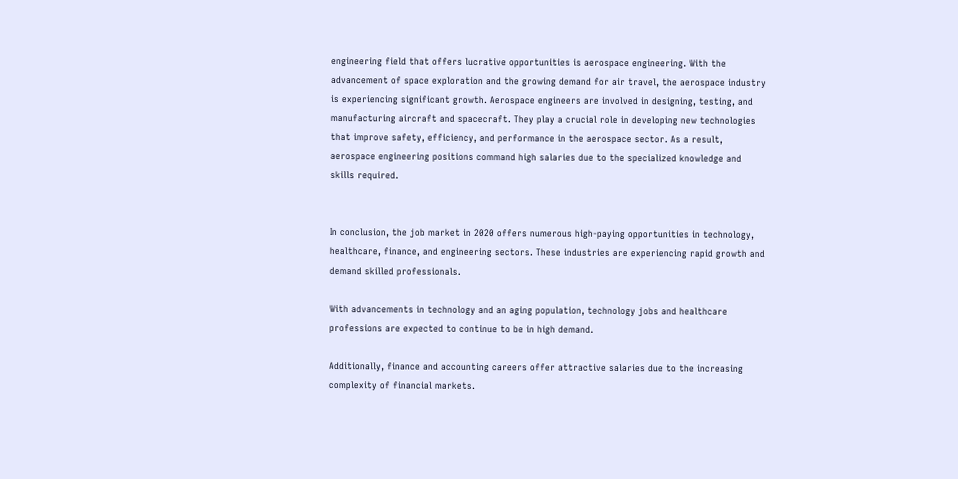engineering field that offers lucrative opportunities is aerospace engineering. With the advancement of space exploration and the growing demand for air travel, the aerospace industry is experiencing significant growth. Aerospace engineers are involved in designing, testing, and manufacturing aircraft and spacecraft. They play a crucial role in developing new technologies that improve safety, efficiency, and performance in the aerospace sector. As a result, aerospace engineering positions command high salaries due to the specialized knowledge and skills required.


In conclusion, the job market in 2020 offers numerous high-paying opportunities in technology, healthcare, finance, and engineering sectors. These industries are experiencing rapid growth and demand skilled professionals.

With advancements in technology and an aging population, technology jobs and healthcare professions are expected to continue to be in high demand.

Additionally, finance and accounting careers offer attractive salaries due to the increasing complexity of financial markets.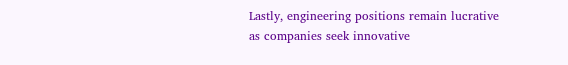Lastly, engineering positions remain lucrative as companies seek innovative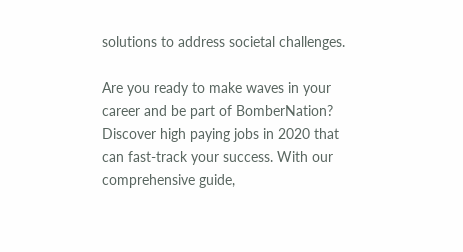solutions to address societal challenges.

Are you ready to make waves in your career and be part of BomberNation? Discover high paying jobs in 2020 that can fast-track your success. With our comprehensive guide,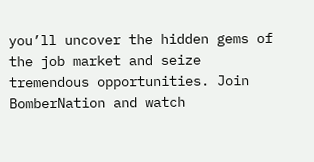you’ll uncover the hidden gems of the job market and seize tremendous opportunities. Join BomberNation and watch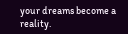your dreams become a reality.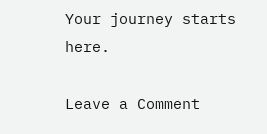Your journey starts here.

Leave a Comment